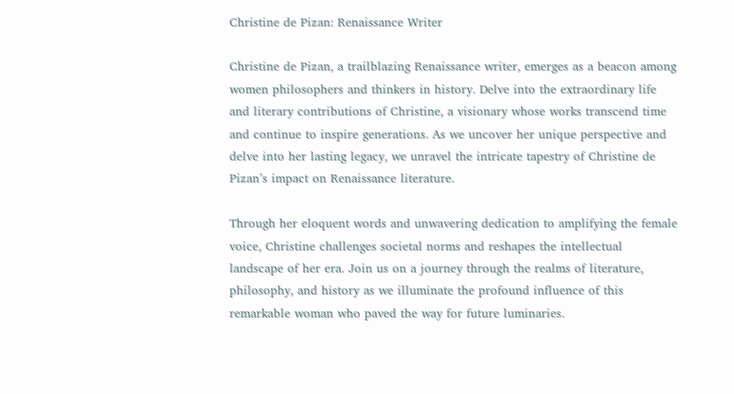Christine de Pizan: Renaissance Writer

Christine de Pizan, a trailblazing Renaissance writer, emerges as a beacon among women philosophers and thinkers in history. Delve into the extraordinary life and literary contributions of Christine, a visionary whose works transcend time and continue to inspire generations. As we uncover her unique perspective and delve into her lasting legacy, we unravel the intricate tapestry of Christine de Pizan’s impact on Renaissance literature.

Through her eloquent words and unwavering dedication to amplifying the female voice, Christine challenges societal norms and reshapes the intellectual landscape of her era. Join us on a journey through the realms of literature, philosophy, and history as we illuminate the profound influence of this remarkable woman who paved the way for future luminaries.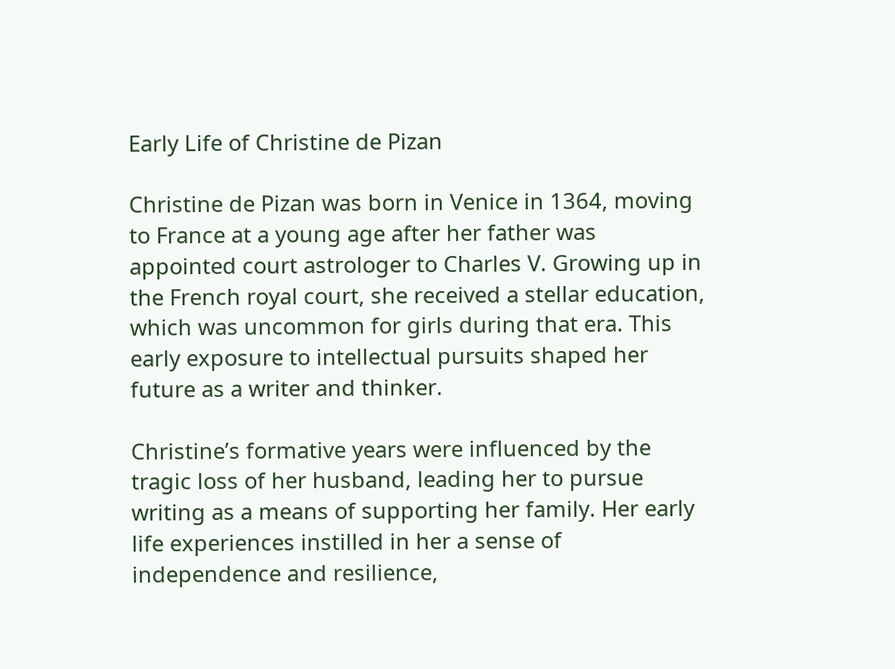Early Life of Christine de Pizan

Christine de Pizan was born in Venice in 1364, moving to France at a young age after her father was appointed court astrologer to Charles V. Growing up in the French royal court, she received a stellar education, which was uncommon for girls during that era. This early exposure to intellectual pursuits shaped her future as a writer and thinker.

Christine’s formative years were influenced by the tragic loss of her husband, leading her to pursue writing as a means of supporting her family. Her early life experiences instilled in her a sense of independence and resilience,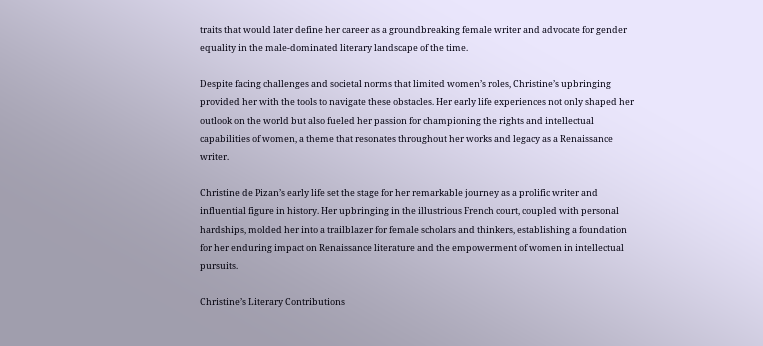traits that would later define her career as a groundbreaking female writer and advocate for gender equality in the male-dominated literary landscape of the time.

Despite facing challenges and societal norms that limited women’s roles, Christine’s upbringing provided her with the tools to navigate these obstacles. Her early life experiences not only shaped her outlook on the world but also fueled her passion for championing the rights and intellectual capabilities of women, a theme that resonates throughout her works and legacy as a Renaissance writer.

Christine de Pizan’s early life set the stage for her remarkable journey as a prolific writer and influential figure in history. Her upbringing in the illustrious French court, coupled with personal hardships, molded her into a trailblazer for female scholars and thinkers, establishing a foundation for her enduring impact on Renaissance literature and the empowerment of women in intellectual pursuits.

Christine’s Literary Contributions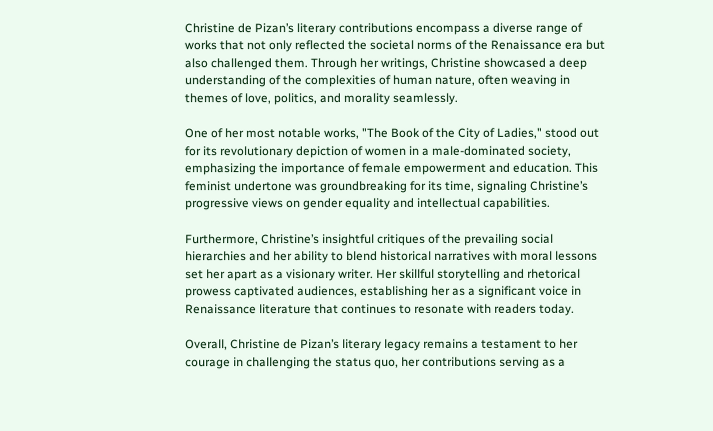Christine de Pizan’s literary contributions encompass a diverse range of works that not only reflected the societal norms of the Renaissance era but also challenged them. Through her writings, Christine showcased a deep understanding of the complexities of human nature, often weaving in themes of love, politics, and morality seamlessly.

One of her most notable works, "The Book of the City of Ladies," stood out for its revolutionary depiction of women in a male-dominated society, emphasizing the importance of female empowerment and education. This feminist undertone was groundbreaking for its time, signaling Christine’s progressive views on gender equality and intellectual capabilities.

Furthermore, Christine’s insightful critiques of the prevailing social hierarchies and her ability to blend historical narratives with moral lessons set her apart as a visionary writer. Her skillful storytelling and rhetorical prowess captivated audiences, establishing her as a significant voice in Renaissance literature that continues to resonate with readers today.

Overall, Christine de Pizan’s literary legacy remains a testament to her courage in challenging the status quo, her contributions serving as a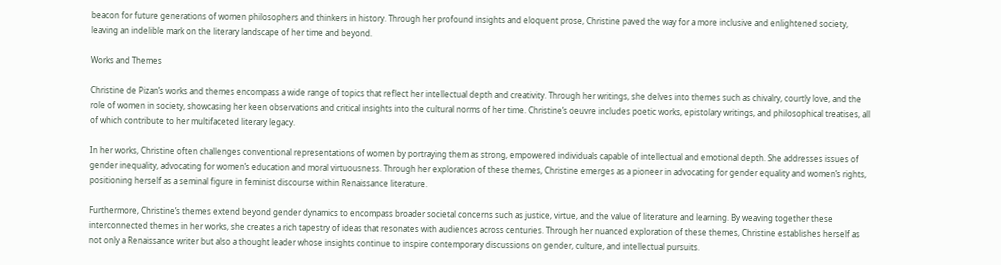beacon for future generations of women philosophers and thinkers in history. Through her profound insights and eloquent prose, Christine paved the way for a more inclusive and enlightened society, leaving an indelible mark on the literary landscape of her time and beyond.

Works and Themes

Christine de Pizan’s works and themes encompass a wide range of topics that reflect her intellectual depth and creativity. Through her writings, she delves into themes such as chivalry, courtly love, and the role of women in society, showcasing her keen observations and critical insights into the cultural norms of her time. Christine’s oeuvre includes poetic works, epistolary writings, and philosophical treatises, all of which contribute to her multifaceted literary legacy.

In her works, Christine often challenges conventional representations of women by portraying them as strong, empowered individuals capable of intellectual and emotional depth. She addresses issues of gender inequality, advocating for women’s education and moral virtuousness. Through her exploration of these themes, Christine emerges as a pioneer in advocating for gender equality and women’s rights, positioning herself as a seminal figure in feminist discourse within Renaissance literature.

Furthermore, Christine’s themes extend beyond gender dynamics to encompass broader societal concerns such as justice, virtue, and the value of literature and learning. By weaving together these interconnected themes in her works, she creates a rich tapestry of ideas that resonates with audiences across centuries. Through her nuanced exploration of these themes, Christine establishes herself as not only a Renaissance writer but also a thought leader whose insights continue to inspire contemporary discussions on gender, culture, and intellectual pursuits.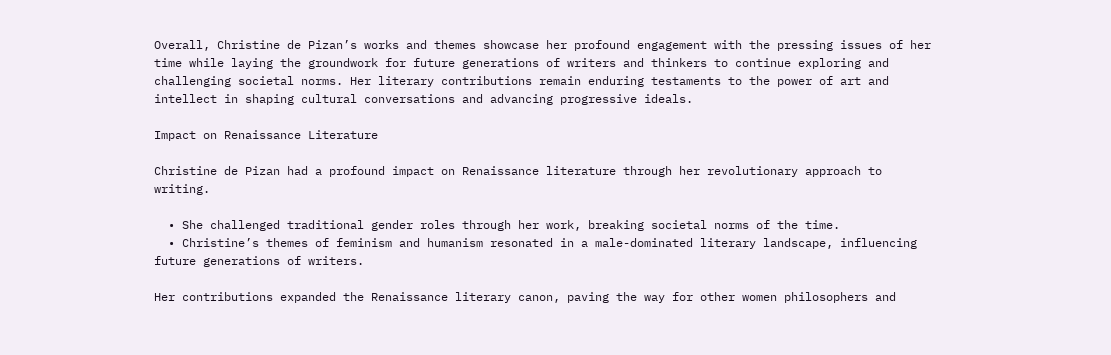Overall, Christine de Pizan’s works and themes showcase her profound engagement with the pressing issues of her time while laying the groundwork for future generations of writers and thinkers to continue exploring and challenging societal norms. Her literary contributions remain enduring testaments to the power of art and intellect in shaping cultural conversations and advancing progressive ideals.

Impact on Renaissance Literature

Christine de Pizan had a profound impact on Renaissance literature through her revolutionary approach to writing.

  • She challenged traditional gender roles through her work, breaking societal norms of the time.
  • Christine’s themes of feminism and humanism resonated in a male-dominated literary landscape, influencing future generations of writers.

Her contributions expanded the Renaissance literary canon, paving the way for other women philosophers and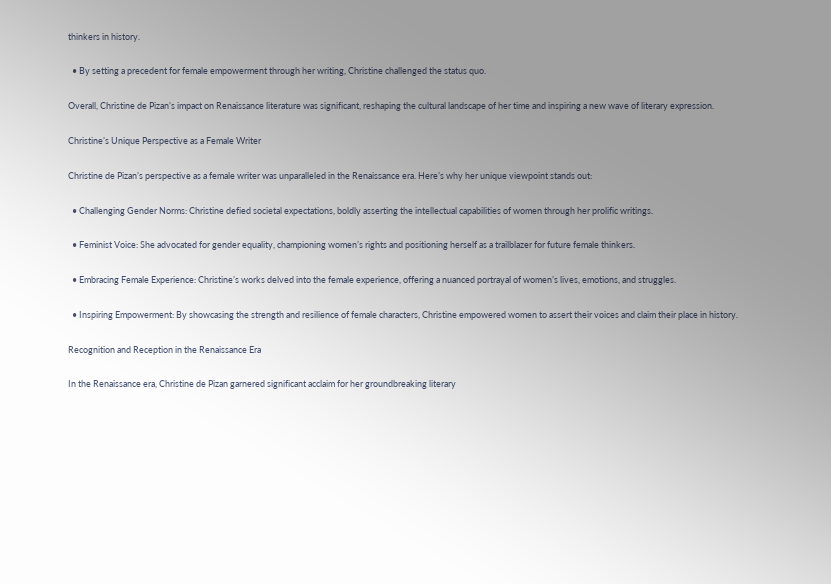thinkers in history.

  • By setting a precedent for female empowerment through her writing, Christine challenged the status quo.

Overall, Christine de Pizan’s impact on Renaissance literature was significant, reshaping the cultural landscape of her time and inspiring a new wave of literary expression.

Christine’s Unique Perspective as a Female Writer

Christine de Pizan’s perspective as a female writer was unparalleled in the Renaissance era. Here’s why her unique viewpoint stands out:

  • Challenging Gender Norms: Christine defied societal expectations, boldly asserting the intellectual capabilities of women through her prolific writings.

  • Feminist Voice: She advocated for gender equality, championing women’s rights and positioning herself as a trailblazer for future female thinkers.

  • Embracing Female Experience: Christine’s works delved into the female experience, offering a nuanced portrayal of women’s lives, emotions, and struggles.

  • Inspiring Empowerment: By showcasing the strength and resilience of female characters, Christine empowered women to assert their voices and claim their place in history.

Recognition and Reception in the Renaissance Era

In the Renaissance era, Christine de Pizan garnered significant acclaim for her groundbreaking literary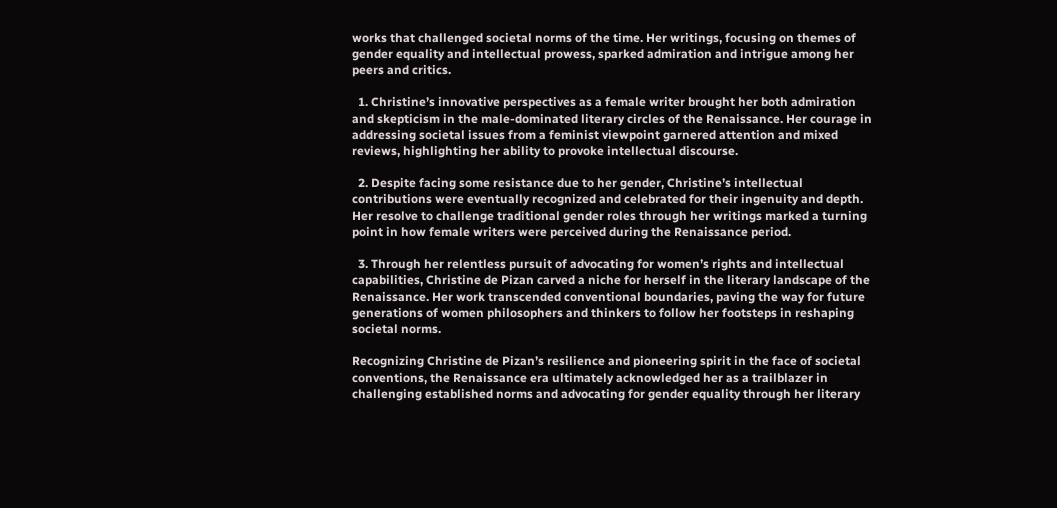works that challenged societal norms of the time. Her writings, focusing on themes of gender equality and intellectual prowess, sparked admiration and intrigue among her peers and critics.

  1. Christine’s innovative perspectives as a female writer brought her both admiration and skepticism in the male-dominated literary circles of the Renaissance. Her courage in addressing societal issues from a feminist viewpoint garnered attention and mixed reviews, highlighting her ability to provoke intellectual discourse.

  2. Despite facing some resistance due to her gender, Christine’s intellectual contributions were eventually recognized and celebrated for their ingenuity and depth. Her resolve to challenge traditional gender roles through her writings marked a turning point in how female writers were perceived during the Renaissance period.

  3. Through her relentless pursuit of advocating for women’s rights and intellectual capabilities, Christine de Pizan carved a niche for herself in the literary landscape of the Renaissance. Her work transcended conventional boundaries, paving the way for future generations of women philosophers and thinkers to follow her footsteps in reshaping societal norms.

Recognizing Christine de Pizan’s resilience and pioneering spirit in the face of societal conventions, the Renaissance era ultimately acknowledged her as a trailblazer in challenging established norms and advocating for gender equality through her literary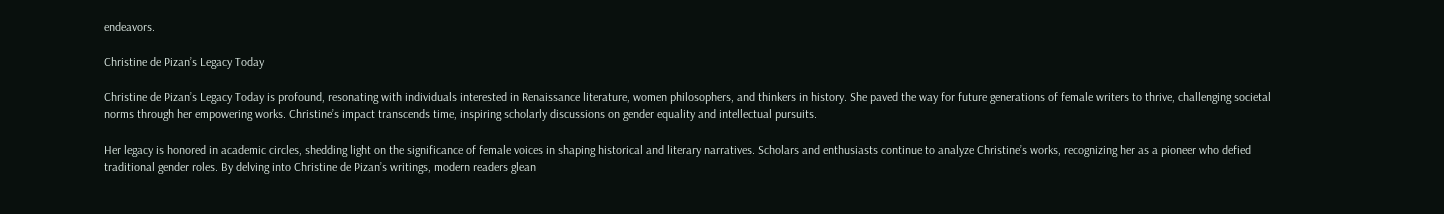endeavors.

Christine de Pizan’s Legacy Today

Christine de Pizan’s Legacy Today is profound, resonating with individuals interested in Renaissance literature, women philosophers, and thinkers in history. She paved the way for future generations of female writers to thrive, challenging societal norms through her empowering works. Christine’s impact transcends time, inspiring scholarly discussions on gender equality and intellectual pursuits.

Her legacy is honored in academic circles, shedding light on the significance of female voices in shaping historical and literary narratives. Scholars and enthusiasts continue to analyze Christine’s works, recognizing her as a pioneer who defied traditional gender roles. By delving into Christine de Pizan’s writings, modern readers glean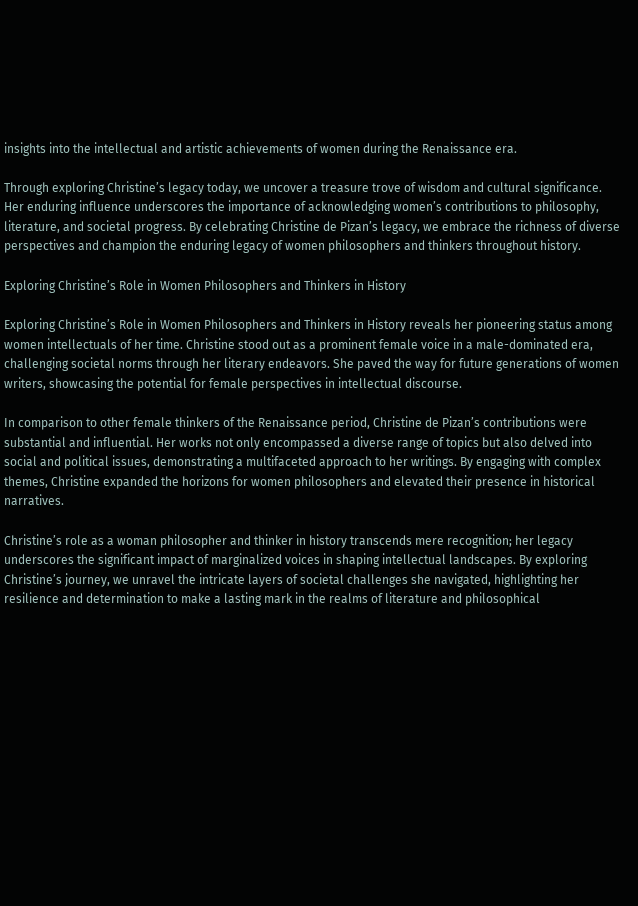insights into the intellectual and artistic achievements of women during the Renaissance era.

Through exploring Christine’s legacy today, we uncover a treasure trove of wisdom and cultural significance. Her enduring influence underscores the importance of acknowledging women’s contributions to philosophy, literature, and societal progress. By celebrating Christine de Pizan’s legacy, we embrace the richness of diverse perspectives and champion the enduring legacy of women philosophers and thinkers throughout history.

Exploring Christine’s Role in Women Philosophers and Thinkers in History

Exploring Christine’s Role in Women Philosophers and Thinkers in History reveals her pioneering status among women intellectuals of her time. Christine stood out as a prominent female voice in a male-dominated era, challenging societal norms through her literary endeavors. She paved the way for future generations of women writers, showcasing the potential for female perspectives in intellectual discourse.

In comparison to other female thinkers of the Renaissance period, Christine de Pizan’s contributions were substantial and influential. Her works not only encompassed a diverse range of topics but also delved into social and political issues, demonstrating a multifaceted approach to her writings. By engaging with complex themes, Christine expanded the horizons for women philosophers and elevated their presence in historical narratives.

Christine’s role as a woman philosopher and thinker in history transcends mere recognition; her legacy underscores the significant impact of marginalized voices in shaping intellectual landscapes. By exploring Christine’s journey, we unravel the intricate layers of societal challenges she navigated, highlighting her resilience and determination to make a lasting mark in the realms of literature and philosophical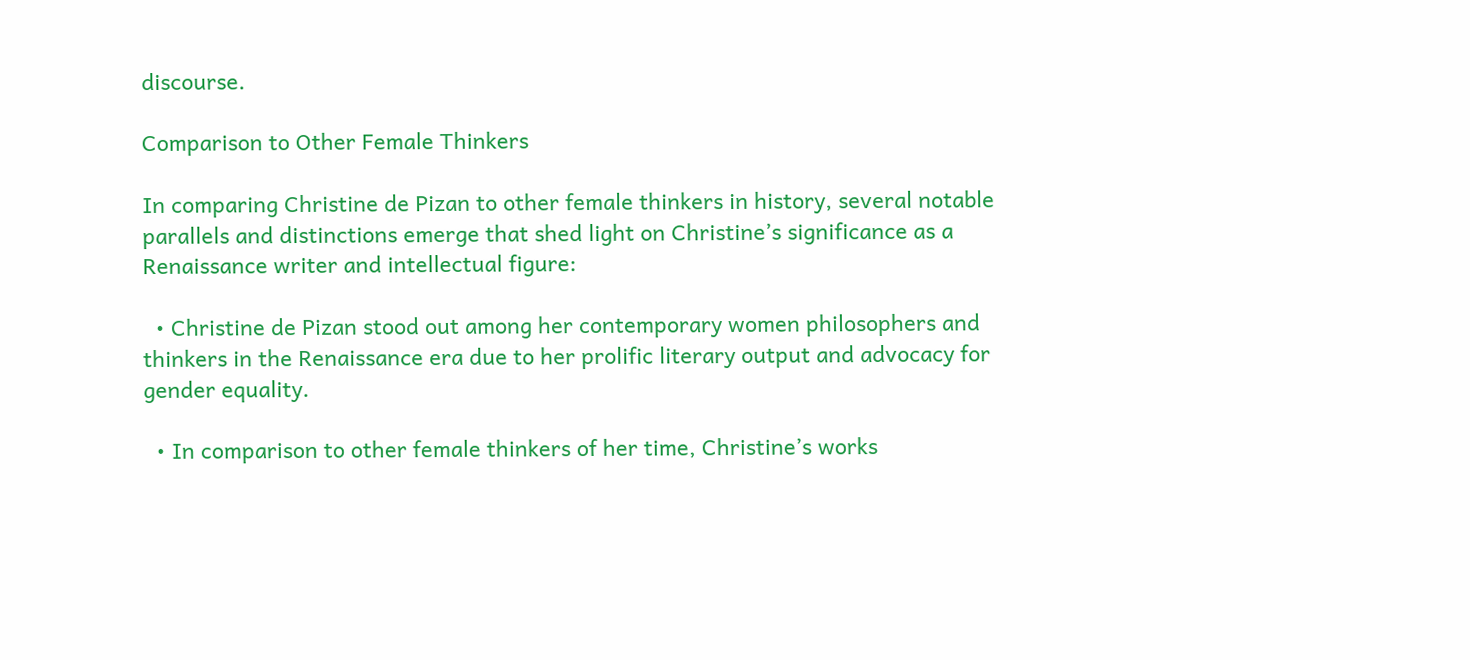discourse.

Comparison to Other Female Thinkers

In comparing Christine de Pizan to other female thinkers in history, several notable parallels and distinctions emerge that shed light on Christine’s significance as a Renaissance writer and intellectual figure:

  • Christine de Pizan stood out among her contemporary women philosophers and thinkers in the Renaissance era due to her prolific literary output and advocacy for gender equality.

  • In comparison to other female thinkers of her time, Christine’s works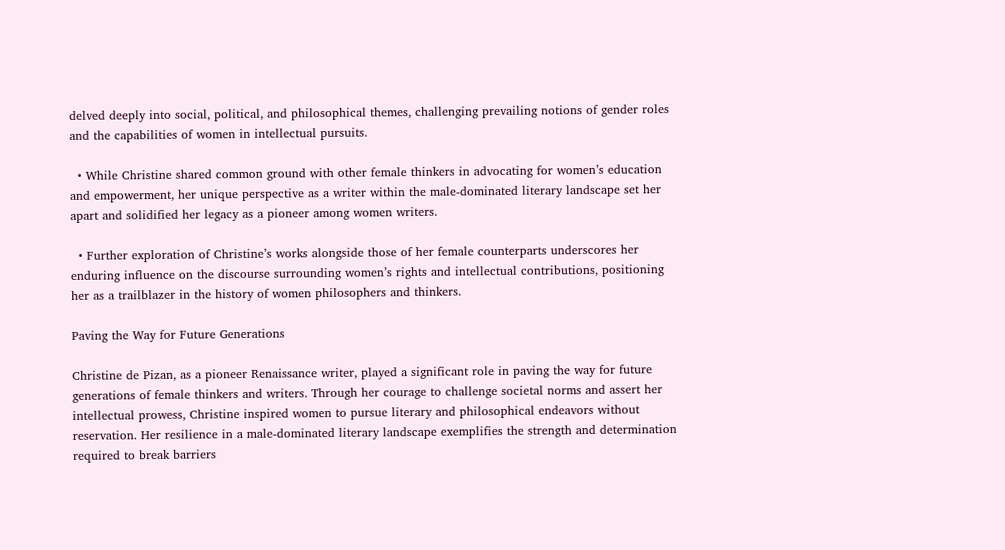delved deeply into social, political, and philosophical themes, challenging prevailing notions of gender roles and the capabilities of women in intellectual pursuits.

  • While Christine shared common ground with other female thinkers in advocating for women’s education and empowerment, her unique perspective as a writer within the male-dominated literary landscape set her apart and solidified her legacy as a pioneer among women writers.

  • Further exploration of Christine’s works alongside those of her female counterparts underscores her enduring influence on the discourse surrounding women’s rights and intellectual contributions, positioning her as a trailblazer in the history of women philosophers and thinkers.

Paving the Way for Future Generations

Christine de Pizan, as a pioneer Renaissance writer, played a significant role in paving the way for future generations of female thinkers and writers. Through her courage to challenge societal norms and assert her intellectual prowess, Christine inspired women to pursue literary and philosophical endeavors without reservation. Her resilience in a male-dominated literary landscape exemplifies the strength and determination required to break barriers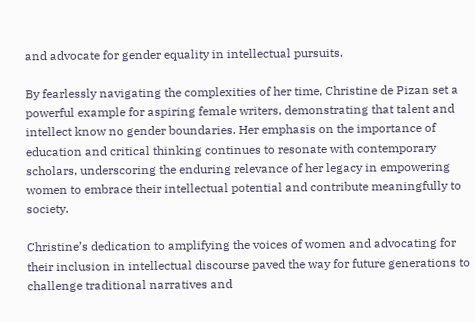and advocate for gender equality in intellectual pursuits.

By fearlessly navigating the complexities of her time, Christine de Pizan set a powerful example for aspiring female writers, demonstrating that talent and intellect know no gender boundaries. Her emphasis on the importance of education and critical thinking continues to resonate with contemporary scholars, underscoring the enduring relevance of her legacy in empowering women to embrace their intellectual potential and contribute meaningfully to society.

Christine’s dedication to amplifying the voices of women and advocating for their inclusion in intellectual discourse paved the way for future generations to challenge traditional narratives and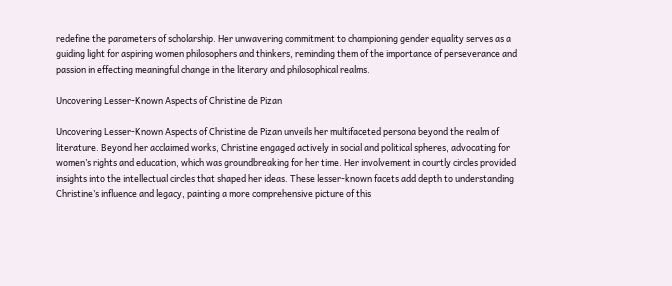redefine the parameters of scholarship. Her unwavering commitment to championing gender equality serves as a guiding light for aspiring women philosophers and thinkers, reminding them of the importance of perseverance and passion in effecting meaningful change in the literary and philosophical realms.

Uncovering Lesser-Known Aspects of Christine de Pizan

Uncovering Lesser-Known Aspects of Christine de Pizan unveils her multifaceted persona beyond the realm of literature. Beyond her acclaimed works, Christine engaged actively in social and political spheres, advocating for women’s rights and education, which was groundbreaking for her time. Her involvement in courtly circles provided insights into the intellectual circles that shaped her ideas. These lesser-known facets add depth to understanding Christine’s influence and legacy, painting a more comprehensive picture of this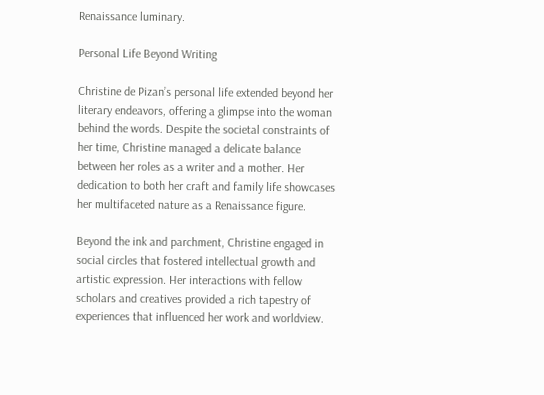Renaissance luminary.

Personal Life Beyond Writing

Christine de Pizan’s personal life extended beyond her literary endeavors, offering a glimpse into the woman behind the words. Despite the societal constraints of her time, Christine managed a delicate balance between her roles as a writer and a mother. Her dedication to both her craft and family life showcases her multifaceted nature as a Renaissance figure.

Beyond the ink and parchment, Christine engaged in social circles that fostered intellectual growth and artistic expression. Her interactions with fellow scholars and creatives provided a rich tapestry of experiences that influenced her work and worldview.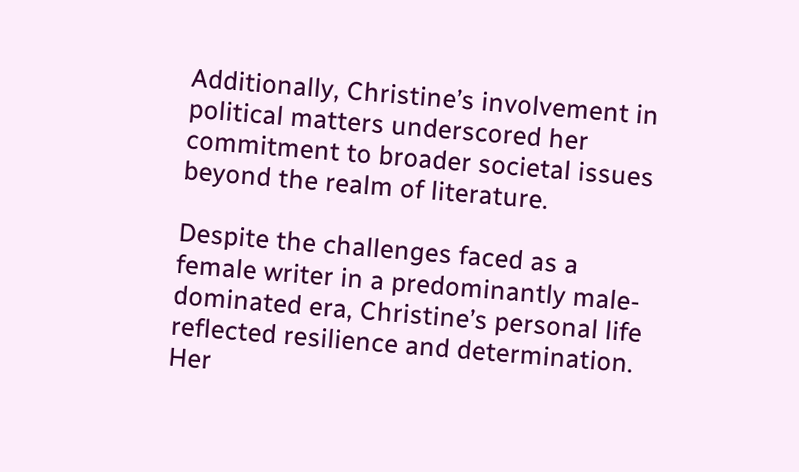Additionally, Christine’s involvement in political matters underscored her commitment to broader societal issues beyond the realm of literature.

Despite the challenges faced as a female writer in a predominantly male-dominated era, Christine’s personal life reflected resilience and determination. Her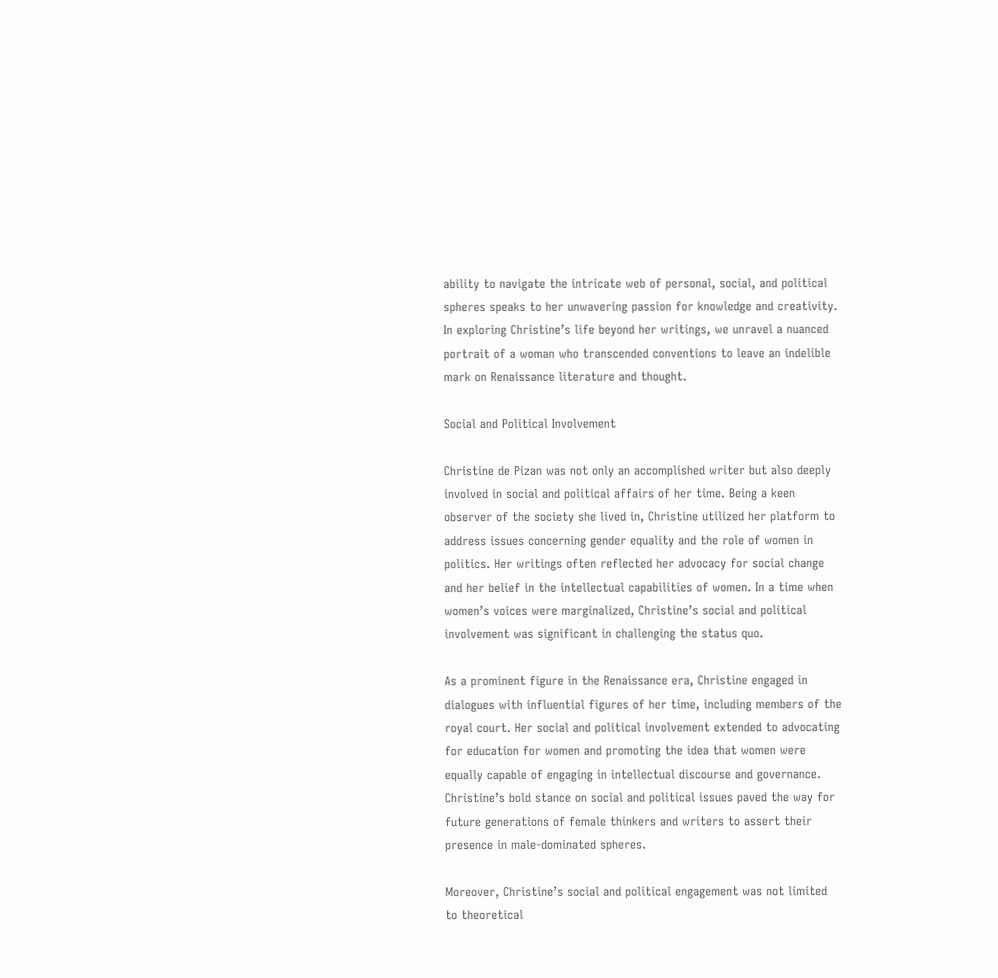ability to navigate the intricate web of personal, social, and political spheres speaks to her unwavering passion for knowledge and creativity. In exploring Christine’s life beyond her writings, we unravel a nuanced portrait of a woman who transcended conventions to leave an indelible mark on Renaissance literature and thought.

Social and Political Involvement

Christine de Pizan was not only an accomplished writer but also deeply involved in social and political affairs of her time. Being a keen observer of the society she lived in, Christine utilized her platform to address issues concerning gender equality and the role of women in politics. Her writings often reflected her advocacy for social change and her belief in the intellectual capabilities of women. In a time when women’s voices were marginalized, Christine’s social and political involvement was significant in challenging the status quo.

As a prominent figure in the Renaissance era, Christine engaged in dialogues with influential figures of her time, including members of the royal court. Her social and political involvement extended to advocating for education for women and promoting the idea that women were equally capable of engaging in intellectual discourse and governance. Christine’s bold stance on social and political issues paved the way for future generations of female thinkers and writers to assert their presence in male-dominated spheres.

Moreover, Christine’s social and political engagement was not limited to theoretical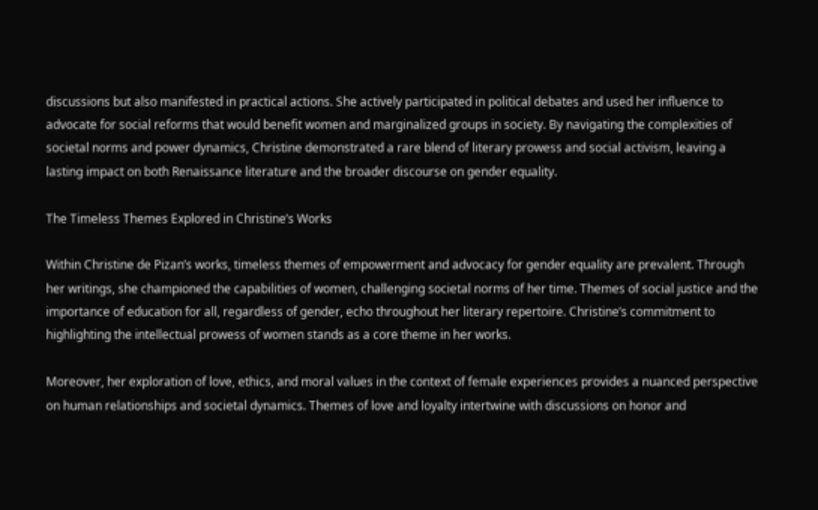discussions but also manifested in practical actions. She actively participated in political debates and used her influence to advocate for social reforms that would benefit women and marginalized groups in society. By navigating the complexities of societal norms and power dynamics, Christine demonstrated a rare blend of literary prowess and social activism, leaving a lasting impact on both Renaissance literature and the broader discourse on gender equality.

The Timeless Themes Explored in Christine’s Works

Within Christine de Pizan’s works, timeless themes of empowerment and advocacy for gender equality are prevalent. Through her writings, she championed the capabilities of women, challenging societal norms of her time. Themes of social justice and the importance of education for all, regardless of gender, echo throughout her literary repertoire. Christine’s commitment to highlighting the intellectual prowess of women stands as a core theme in her works.

Moreover, her exploration of love, ethics, and moral values in the context of female experiences provides a nuanced perspective on human relationships and societal dynamics. Themes of love and loyalty intertwine with discussions on honor and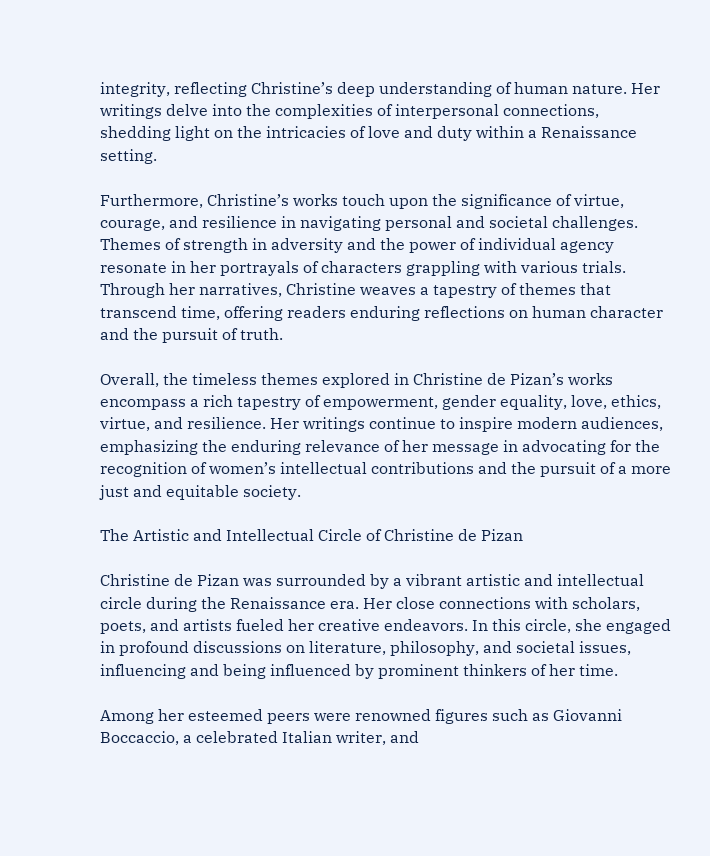integrity, reflecting Christine’s deep understanding of human nature. Her writings delve into the complexities of interpersonal connections, shedding light on the intricacies of love and duty within a Renaissance setting.

Furthermore, Christine’s works touch upon the significance of virtue, courage, and resilience in navigating personal and societal challenges. Themes of strength in adversity and the power of individual agency resonate in her portrayals of characters grappling with various trials. Through her narratives, Christine weaves a tapestry of themes that transcend time, offering readers enduring reflections on human character and the pursuit of truth.

Overall, the timeless themes explored in Christine de Pizan’s works encompass a rich tapestry of empowerment, gender equality, love, ethics, virtue, and resilience. Her writings continue to inspire modern audiences, emphasizing the enduring relevance of her message in advocating for the recognition of women’s intellectual contributions and the pursuit of a more just and equitable society.

The Artistic and Intellectual Circle of Christine de Pizan

Christine de Pizan was surrounded by a vibrant artistic and intellectual circle during the Renaissance era. Her close connections with scholars, poets, and artists fueled her creative endeavors. In this circle, she engaged in profound discussions on literature, philosophy, and societal issues, influencing and being influenced by prominent thinkers of her time.

Among her esteemed peers were renowned figures such as Giovanni Boccaccio, a celebrated Italian writer, and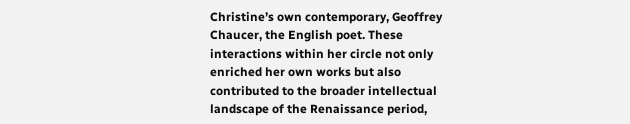Christine’s own contemporary, Geoffrey Chaucer, the English poet. These interactions within her circle not only enriched her own works but also contributed to the broader intellectual landscape of the Renaissance period,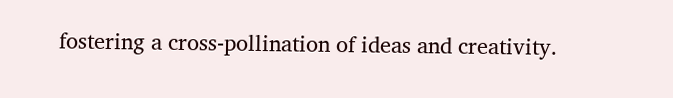fostering a cross-pollination of ideas and creativity.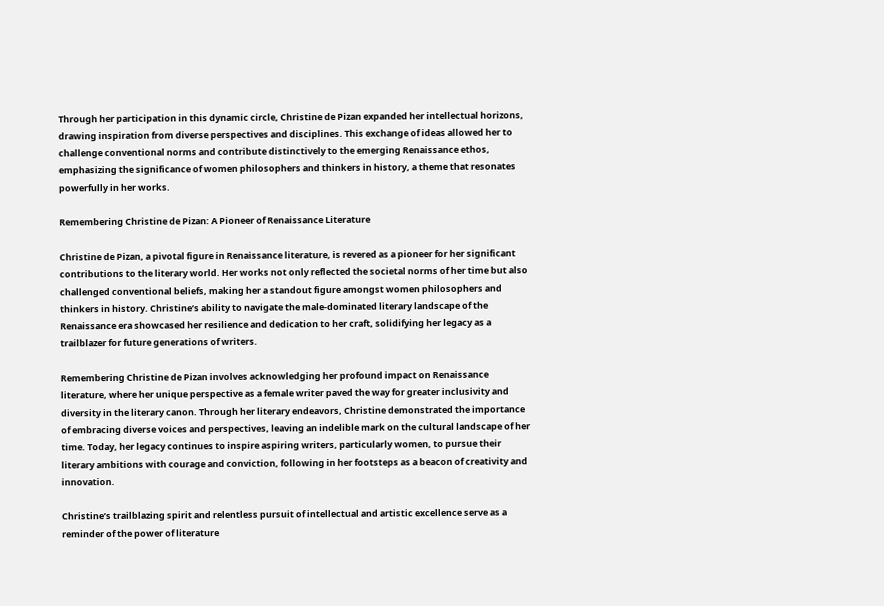Through her participation in this dynamic circle, Christine de Pizan expanded her intellectual horizons, drawing inspiration from diverse perspectives and disciplines. This exchange of ideas allowed her to challenge conventional norms and contribute distinctively to the emerging Renaissance ethos, emphasizing the significance of women philosophers and thinkers in history, a theme that resonates powerfully in her works.

Remembering Christine de Pizan: A Pioneer of Renaissance Literature

Christine de Pizan, a pivotal figure in Renaissance literature, is revered as a pioneer for her significant contributions to the literary world. Her works not only reflected the societal norms of her time but also challenged conventional beliefs, making her a standout figure amongst women philosophers and thinkers in history. Christine’s ability to navigate the male-dominated literary landscape of the Renaissance era showcased her resilience and dedication to her craft, solidifying her legacy as a trailblazer for future generations of writers.

Remembering Christine de Pizan involves acknowledging her profound impact on Renaissance literature, where her unique perspective as a female writer paved the way for greater inclusivity and diversity in the literary canon. Through her literary endeavors, Christine demonstrated the importance of embracing diverse voices and perspectives, leaving an indelible mark on the cultural landscape of her time. Today, her legacy continues to inspire aspiring writers, particularly women, to pursue their literary ambitions with courage and conviction, following in her footsteps as a beacon of creativity and innovation.

Christine’s trailblazing spirit and relentless pursuit of intellectual and artistic excellence serve as a reminder of the power of literature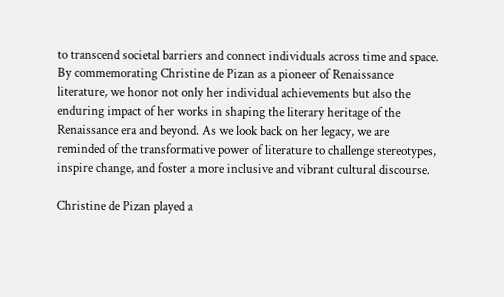to transcend societal barriers and connect individuals across time and space. By commemorating Christine de Pizan as a pioneer of Renaissance literature, we honor not only her individual achievements but also the enduring impact of her works in shaping the literary heritage of the Renaissance era and beyond. As we look back on her legacy, we are reminded of the transformative power of literature to challenge stereotypes, inspire change, and foster a more inclusive and vibrant cultural discourse.

Christine de Pizan played a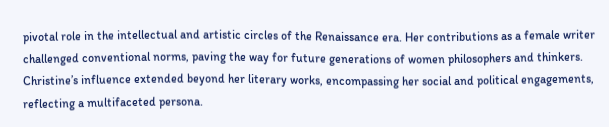pivotal role in the intellectual and artistic circles of the Renaissance era. Her contributions as a female writer challenged conventional norms, paving the way for future generations of women philosophers and thinkers. Christine’s influence extended beyond her literary works, encompassing her social and political engagements, reflecting a multifaceted persona.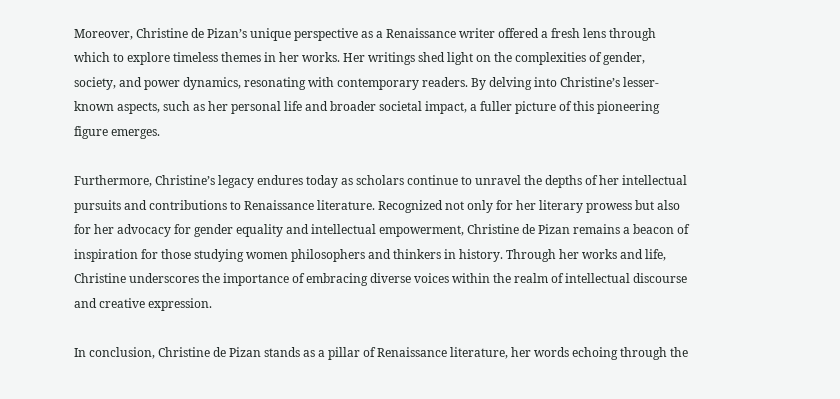Moreover, Christine de Pizan’s unique perspective as a Renaissance writer offered a fresh lens through which to explore timeless themes in her works. Her writings shed light on the complexities of gender, society, and power dynamics, resonating with contemporary readers. By delving into Christine’s lesser-known aspects, such as her personal life and broader societal impact, a fuller picture of this pioneering figure emerges.

Furthermore, Christine’s legacy endures today as scholars continue to unravel the depths of her intellectual pursuits and contributions to Renaissance literature. Recognized not only for her literary prowess but also for her advocacy for gender equality and intellectual empowerment, Christine de Pizan remains a beacon of inspiration for those studying women philosophers and thinkers in history. Through her works and life, Christine underscores the importance of embracing diverse voices within the realm of intellectual discourse and creative expression.

In conclusion, Christine de Pizan stands as a pillar of Renaissance literature, her words echoing through the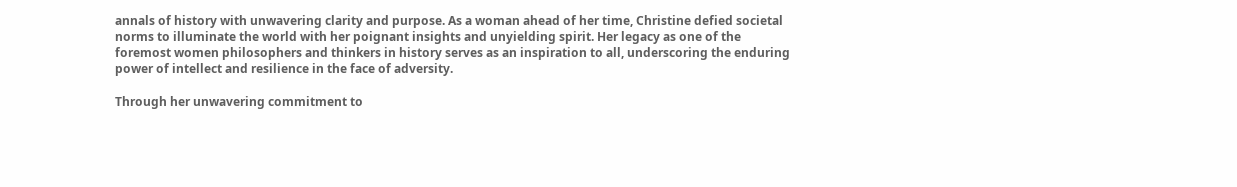annals of history with unwavering clarity and purpose. As a woman ahead of her time, Christine defied societal norms to illuminate the world with her poignant insights and unyielding spirit. Her legacy as one of the foremost women philosophers and thinkers in history serves as an inspiration to all, underscoring the enduring power of intellect and resilience in the face of adversity.

Through her unwavering commitment to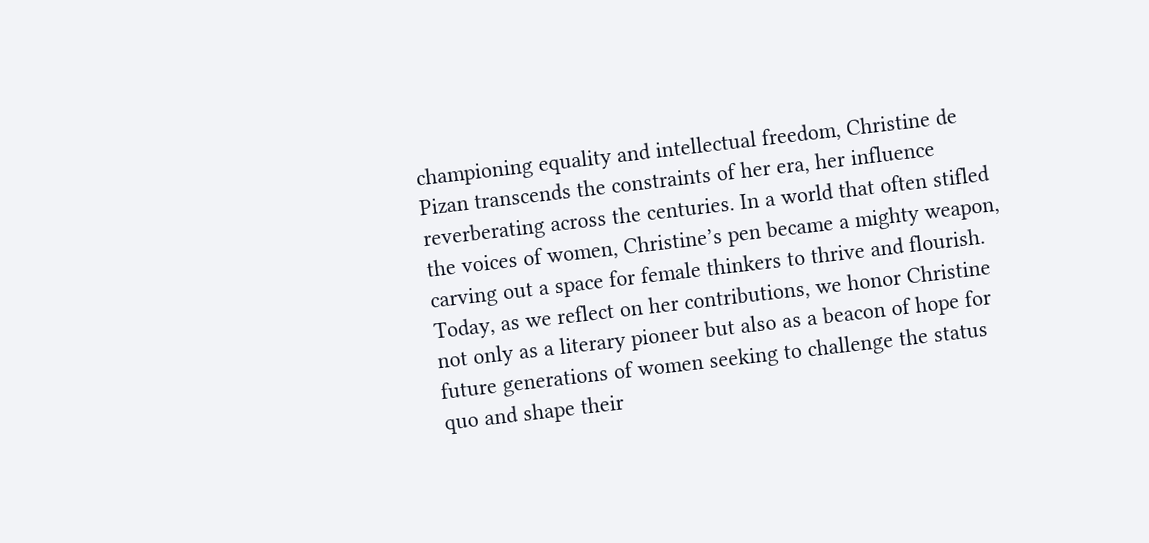championing equality and intellectual freedom, Christine de Pizan transcends the constraints of her era, her influence reverberating across the centuries. In a world that often stifled the voices of women, Christine’s pen became a mighty weapon, carving out a space for female thinkers to thrive and flourish. Today, as we reflect on her contributions, we honor Christine not only as a literary pioneer but also as a beacon of hope for future generations of women seeking to challenge the status quo and shape their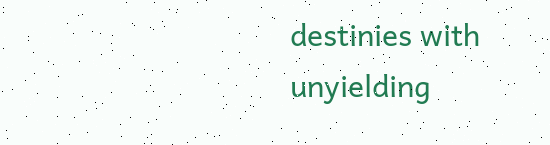destinies with unyielding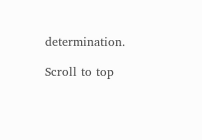determination.

Scroll to top